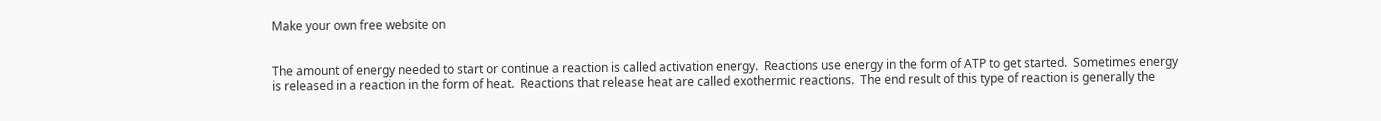Make your own free website on


The amount of energy needed to start or continue a reaction is called activation energy.  Reactions use energy in the form of ATP to get started.  Sometimes energy is released in a reaction in the form of heat.  Reactions that release heat are called exothermic reactions.  The end result of this type of reaction is generally the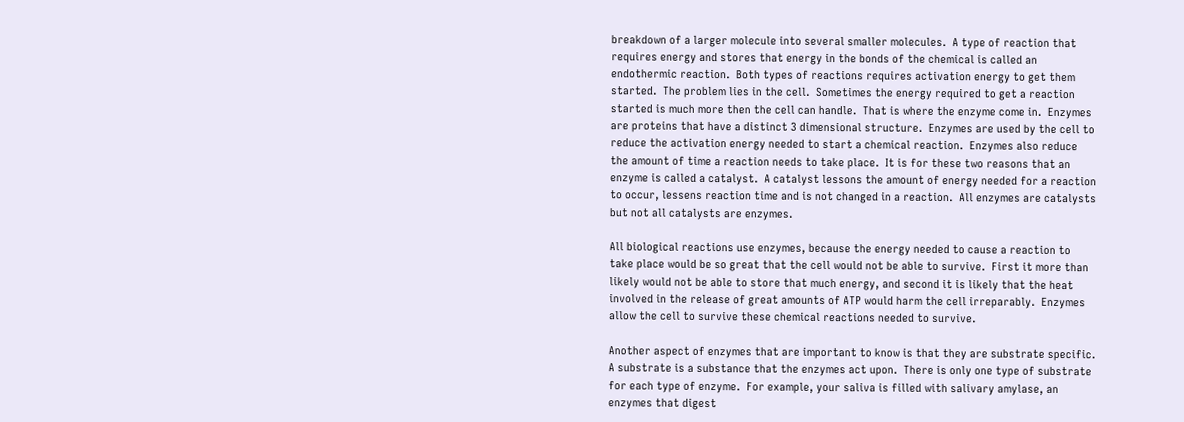breakdown of a larger molecule into several smaller molecules.  A type of reaction that requires energy and stores that energy in the bonds of the chemical is called an endothermic reaction.  Both types of reactions requires activation energy to get them started.  The problem lies in the cell.  Sometimes the energy required to get a reaction started is much more then the cell can handle.  That is where the enzyme come in.  Enzymes are proteins that have a distinct 3 dimensional structure.  Enzymes are used by the cell to reduce the activation energy needed to start a chemical reaction.  Enzymes also reduce the amount of time a reaction needs to take place.  It is for these two reasons that an enzyme is called a catalyst.  A catalyst lessons the amount of energy needed for a reaction to occur, lessens reaction time and is not changed in a reaction.  All enzymes are catalysts but not all catalysts are enzymes.

All biological reactions use enzymes, because the energy needed to cause a reaction to take place would be so great that the cell would not be able to survive.  First it more than likely would not be able to store that much energy, and second it is likely that the heat involved in the release of great amounts of ATP would harm the cell irreparably.  Enzymes allow the cell to survive these chemical reactions needed to survive.

Another aspect of enzymes that are important to know is that they are substrate specific.  A substrate is a substance that the enzymes act upon.  There is only one type of substrate for each type of enzyme.  For example, your saliva is filled with salivary amylase, an enzymes that digest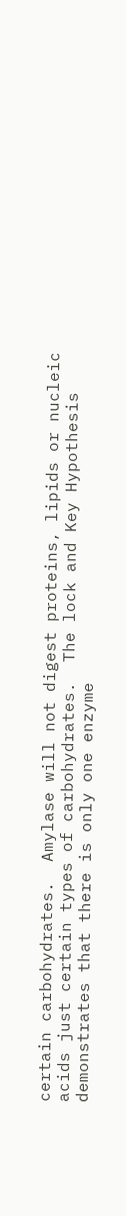certain carbohydrates.  Amylase will not digest proteins, lipids or nucleic acids just certain types of carbohydrates.  The lock and Key Hypothesis demonstrates that there is only one enzyme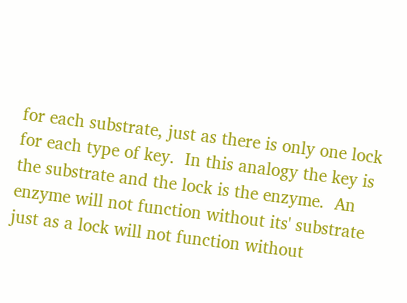for each substrate, just as there is only one lock for each type of key.  In this analogy the key is the substrate and the lock is the enzyme.  An enzyme will not function without its' substrate just as a lock will not function without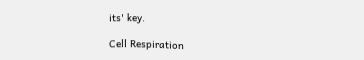its' key.

Cell Respiration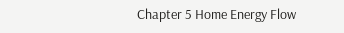Chapter 5 Home Energy Flow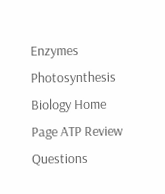Enzymes Photosynthesis Biology Home Page ATP Review Questions